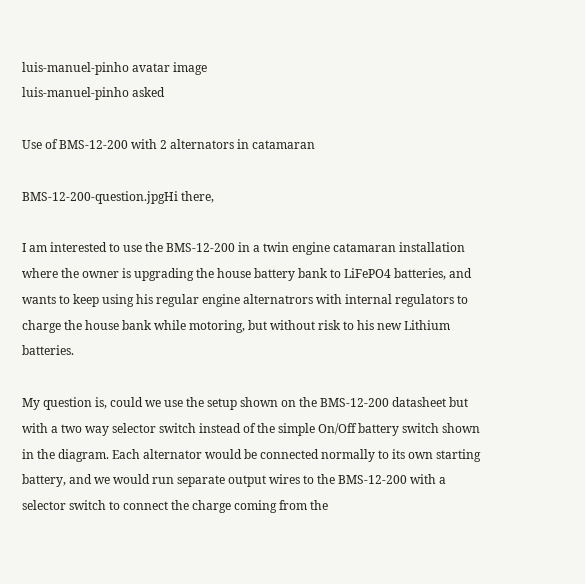luis-manuel-pinho avatar image
luis-manuel-pinho asked

Use of BMS-12-200 with 2 alternators in catamaran

BMS-12-200-question.jpgHi there,

I am interested to use the BMS-12-200 in a twin engine catamaran installation where the owner is upgrading the house battery bank to LiFePO4 batteries, and wants to keep using his regular engine alternatrors with internal regulators to charge the house bank while motoring, but without risk to his new Lithium batteries.

My question is, could we use the setup shown on the BMS-12-200 datasheet but with a two way selector switch instead of the simple On/Off battery switch shown in the diagram. Each alternator would be connected normally to its own starting battery, and we would run separate output wires to the BMS-12-200 with a selector switch to connect the charge coming from the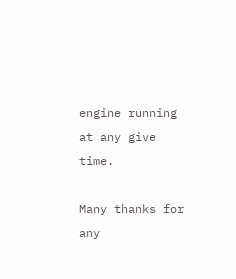engine running at any give time.

Many thanks for any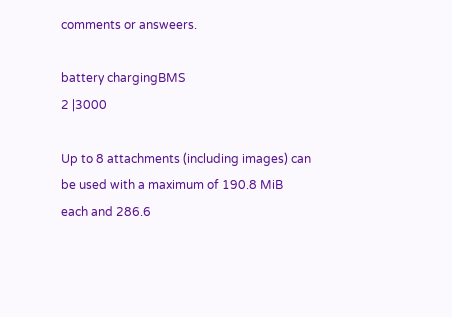comments or answeers.

battery chargingBMS
2 |3000

Up to 8 attachments (including images) can be used with a maximum of 190.8 MiB each and 286.6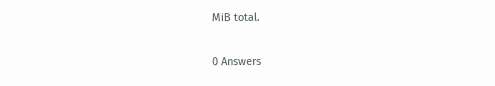MiB total.

0 Answers